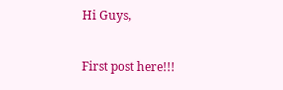Hi Guys,

First post here!!!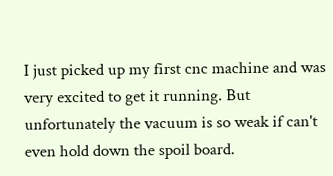I just picked up my first cnc machine and was very excited to get it running. But unfortunately the vacuum is so weak if can't even hold down the spoil board.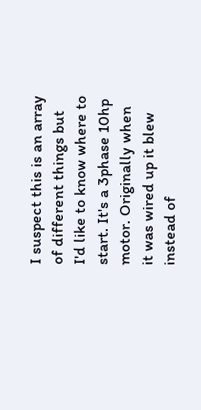I suspect this is an array of different things but I'd like to know where to start. It's a 3phase 10hp motor. Originally when it was wired up it blew instead of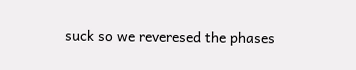suck so we reveresed the phases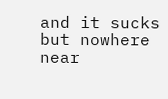and it sucks but nowhere near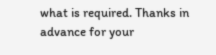what is required. Thanks in advance for your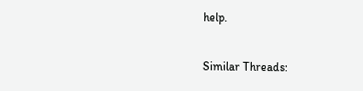help.

Similar Threads: